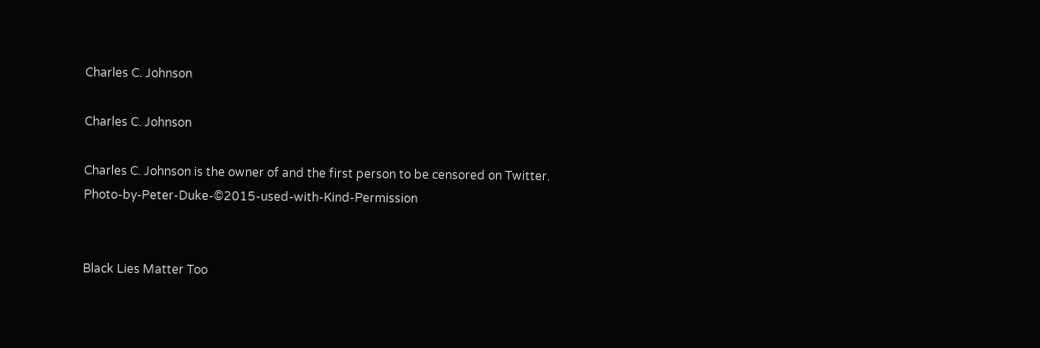Charles C. Johnson

Charles C. Johnson

Charles C. Johnson is the owner of and the first person to be censored on Twitter. Photo-by-Peter-Duke-©2015-used-with-Kind-Permission


Black Lies Matter Too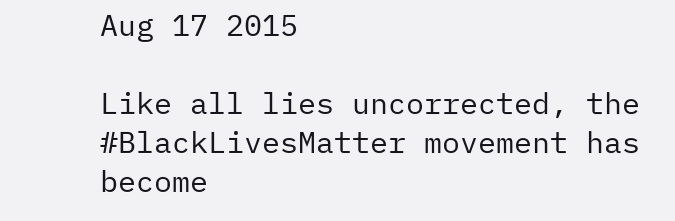Aug 17 2015

Like all lies uncorrected, the #BlackLivesMatter movement has become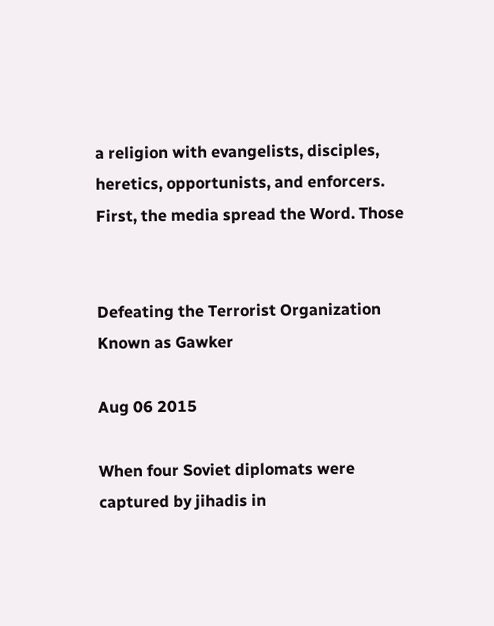a religion with evangelists, disciples, heretics, opportunists, and enforcers. First, the media spread the Word. Those


Defeating the Terrorist Organization Known as Gawker

Aug 06 2015

When four Soviet diplomats were captured by jihadis in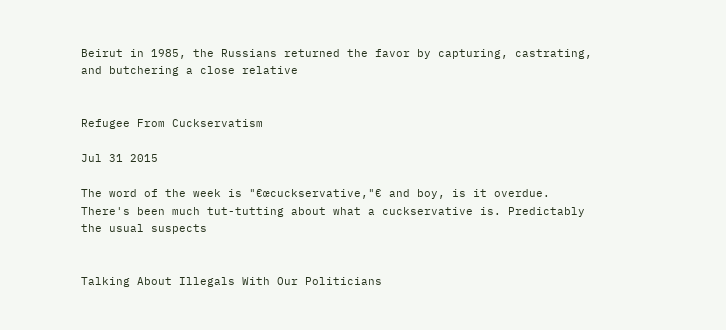Beirut in 1985, the Russians returned the favor by capturing, castrating, and butchering a close relative


Refugee From Cuckservatism

Jul 31 2015

The word of the week is "€œcuckservative,"€ and boy, is it overdue. There's been much tut-tutting about what a cuckservative is. Predictably the usual suspects


Talking About Illegals With Our Politicians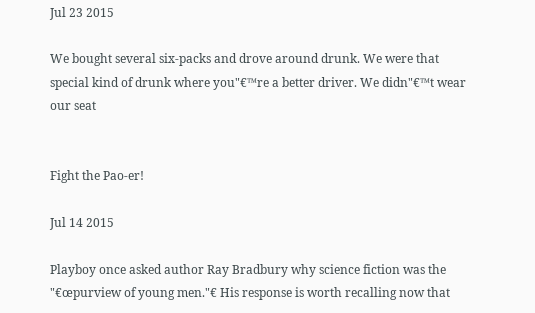Jul 23 2015

We bought several six-packs and drove around drunk. We were that special kind of drunk where you"€™re a better driver. We didn"€™t wear our seat


Fight the Pao-er!

Jul 14 2015

Playboy once asked author Ray Bradbury why science fiction was the "€œpurview of young men."€ His response is worth recalling now that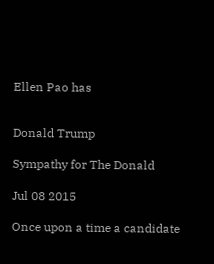Ellen Pao has


Donald Trump

Sympathy for The Donald

Jul 08 2015

Once upon a time a candidate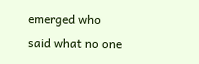emerged who said what no one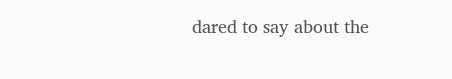dared to say about the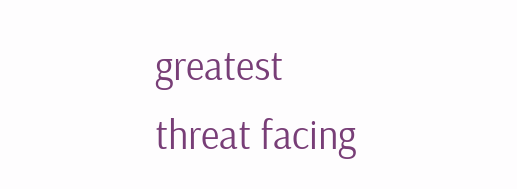greatest threat facing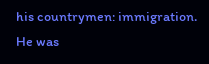his countrymen: immigration. He was